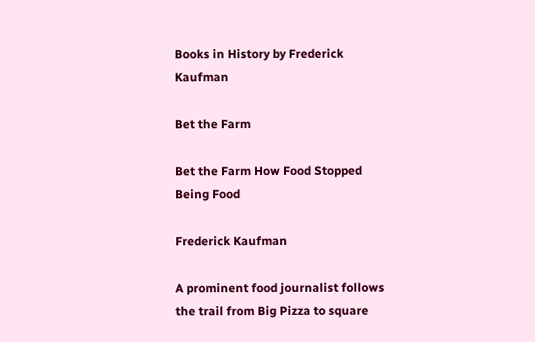Books in History by Frederick Kaufman

Bet the Farm

Bet the Farm How Food Stopped Being Food

Frederick Kaufman

A prominent food journalist follows the trail from Big Pizza to square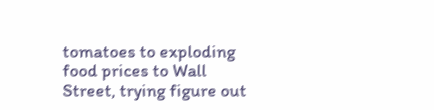tomatoes to exploding food prices to Wall Street, trying figure out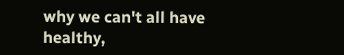why we can't all have healthy,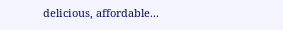delicious, affordable...